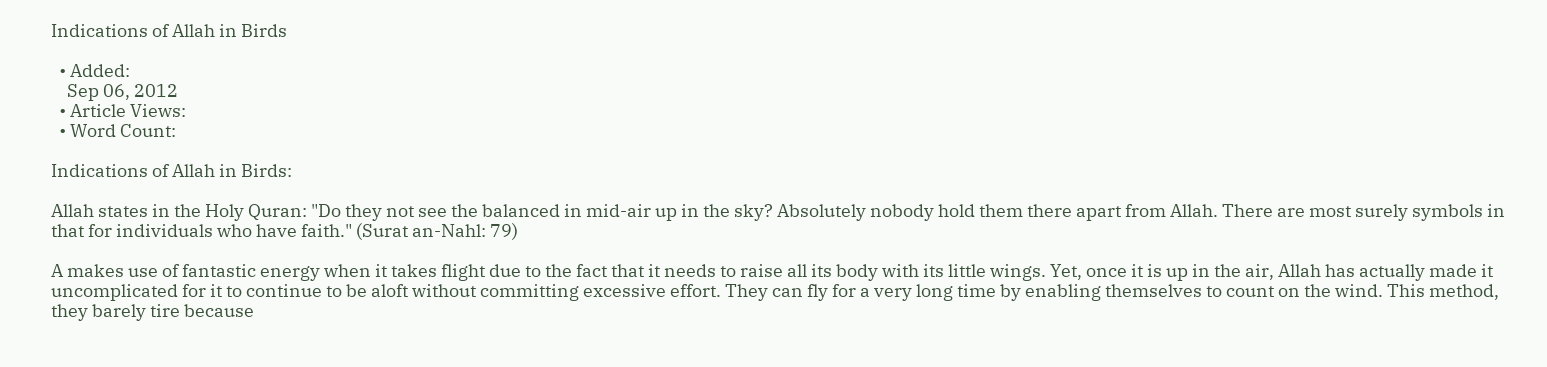Indications of Allah in Birds

  • Added:
    Sep 06, 2012
  • Article Views:
  • Word Count:

Indications of Allah in Birds:

Allah states in the Holy Quran: "Do they not see the balanced in mid-air up in the sky? Absolutely nobody hold them there apart from Allah. There are most surely symbols in that for individuals who have faith." (Surat an-Nahl: 79)

A makes use of fantastic energy when it takes flight due to the fact that it needs to raise all its body with its little wings. Yet, once it is up in the air, Allah has actually made it uncomplicated for it to continue to be aloft without committing excessive effort. They can fly for a very long time by enabling themselves to count on the wind. This method, they barely tire because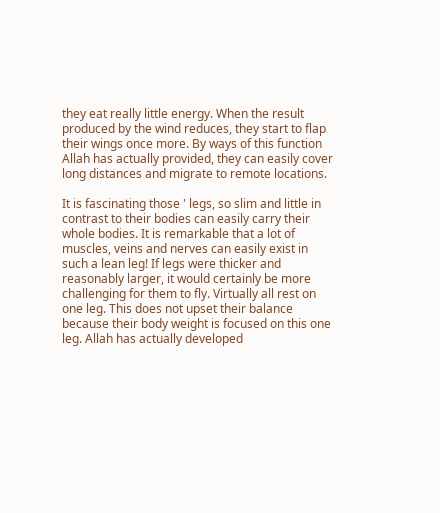they eat really little energy. When the result produced by the wind reduces, they start to flap their wings once more. By ways of this function Allah has actually provided, they can easily cover long distances and migrate to remote locations.

It is fascinating those ' legs, so slim and little in contrast to their bodies can easily carry their whole bodies. It is remarkable that a lot of muscles, veins and nerves can easily exist in such a lean leg! If legs were thicker and reasonably larger, it would certainly be more challenging for them to fly. Virtually all rest on one leg. This does not upset their balance because their body weight is focused on this one leg. Allah has actually developed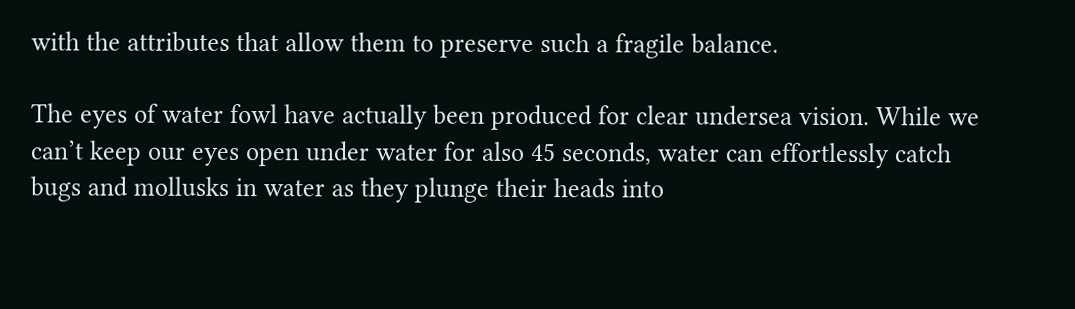with the attributes that allow them to preserve such a fragile balance.

The eyes of water fowl have actually been produced for clear undersea vision. While we can’t keep our eyes open under water for also 45 seconds, water can effortlessly catch bugs and mollusks in water as they plunge their heads into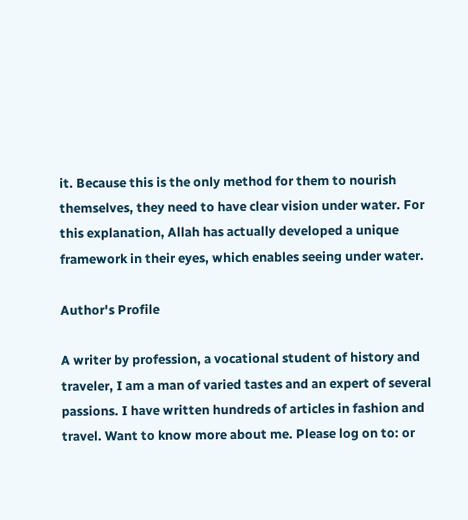it. Because this is the only method for them to nourish themselves, they need to have clear vision under water. For this explanation, Allah has actually developed a unique framework in their eyes, which enables seeing under water.

Author's Profile

A writer by profession, a vocational student of history and traveler, I am a man of varied tastes and an expert of several passions. I have written hundreds of articles in fashion and travel. Want to know more about me. Please log on to: or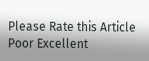Please Rate this Article
Poor Excellent